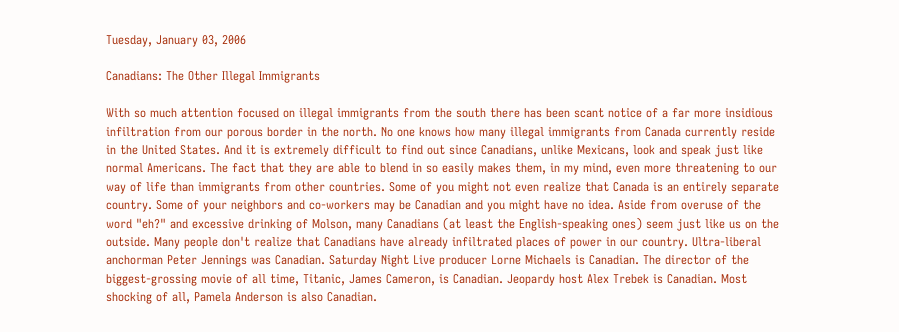Tuesday, January 03, 2006

Canadians: The Other Illegal Immigrants

With so much attention focused on illegal immigrants from the south there has been scant notice of a far more insidious infiltration from our porous border in the north. No one knows how many illegal immigrants from Canada currently reside in the United States. And it is extremely difficult to find out since Canadians, unlike Mexicans, look and speak just like normal Americans. The fact that they are able to blend in so easily makes them, in my mind, even more threatening to our way of life than immigrants from other countries. Some of you might not even realize that Canada is an entirely separate country. Some of your neighbors and co-workers may be Canadian and you might have no idea. Aside from overuse of the word "eh?" and excessive drinking of Molson, many Canadians (at least the English-speaking ones) seem just like us on the outside. Many people don't realize that Canadians have already infiltrated places of power in our country. Ultra-liberal anchorman Peter Jennings was Canadian. Saturday Night Live producer Lorne Michaels is Canadian. The director of the biggest-grossing movie of all time, Titanic, James Cameron, is Canadian. Jeopardy host Alex Trebek is Canadian. Most shocking of all, Pamela Anderson is also Canadian.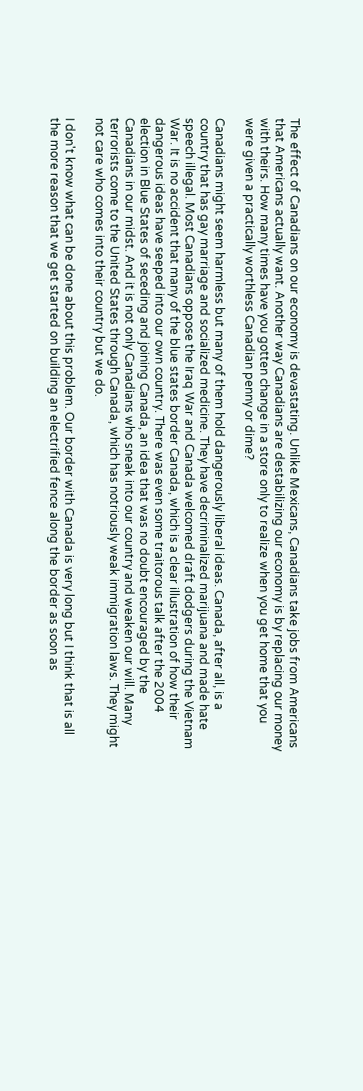The effect of Canadians on our economy is devastating. Unlike Mexicans, Canadians take jobs from Americans that Americans actually want. Another way Canadians are destabilizing our economy is by replacing our money with theirs. How many times have you gotten change in a store only to realize when you get home that you were given a practically worthless Canadian penny or dime?

Canadians might seem harmless but many of them hold dangerously liberal ideas. Canada, after all, is a country that has gay marriage and socialized medicine. They have decriminalized marijuana and made hate speech illegal. Most Canadians oppose the Iraq War and Canada welcomed draft dodgers during the Vietnam War. It is no accident that many of the blue states border Canada, which is a clear illustration of how their dangerous ideas have seeped into our own country. There was even some traitorous talk after the 2004 election in Blue States of seceding and joining Canada, an idea that was no doubt encouraged by the Canadians in our midst. And it is not only Canadians who sneak into our country and weaken our will. Many terrorists come to the United States through Canada, which has notriously weak immigration laws. They might not care who comes into their country but we do.

I don't know what can be done about this problem. Our border with Canada is very long but I think that is all the more reason that we get started on building an electrified fence along the border as soon as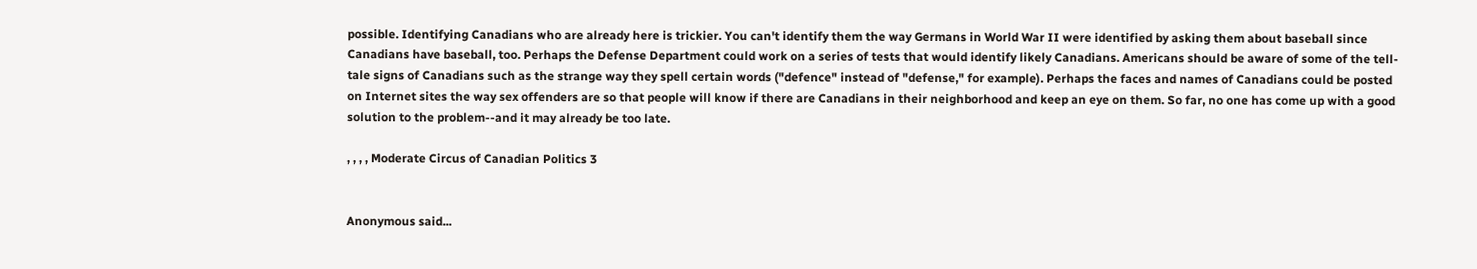possible. Identifying Canadians who are already here is trickier. You can't identify them the way Germans in World War II were identified by asking them about baseball since Canadians have baseball, too. Perhaps the Defense Department could work on a series of tests that would identify likely Canadians. Americans should be aware of some of the tell-tale signs of Canadians such as the strange way they spell certain words ("defence" instead of "defense," for example). Perhaps the faces and names of Canadians could be posted on Internet sites the way sex offenders are so that people will know if there are Canadians in their neighborhood and keep an eye on them. So far, no one has come up with a good solution to the problem--and it may already be too late.

, , , , Moderate Circus of Canadian Politics 3


Anonymous said...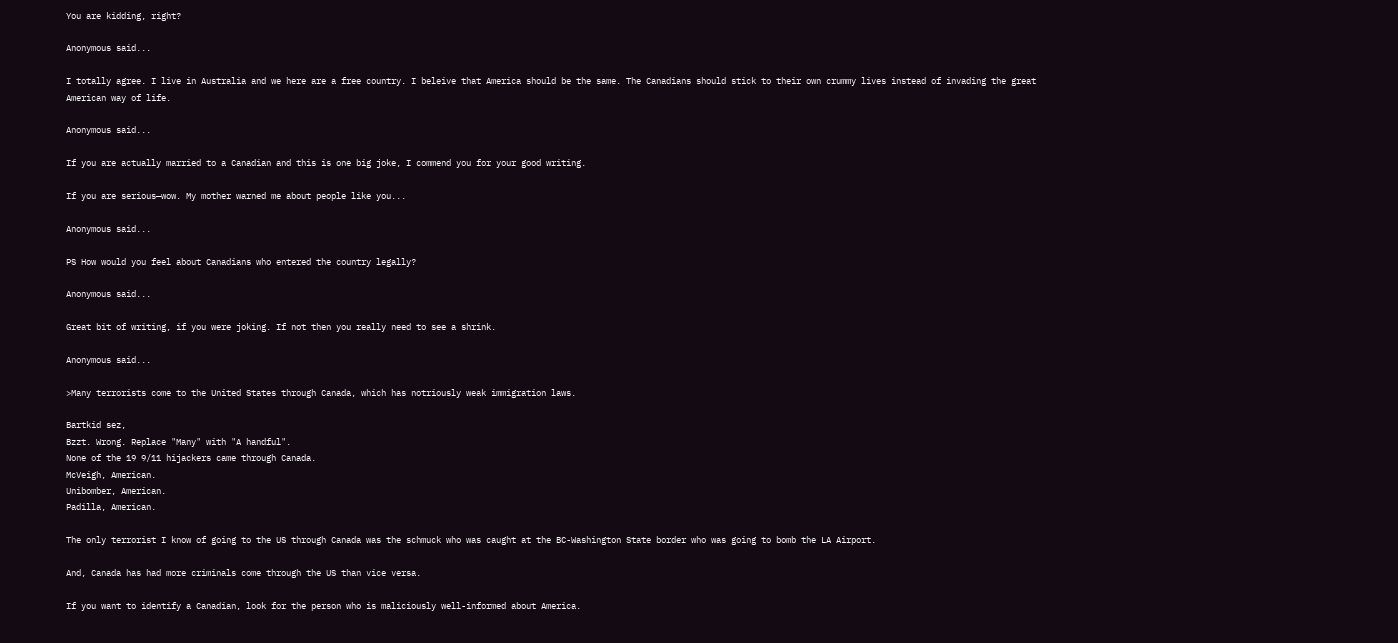You are kidding, right?

Anonymous said...

I totally agree. I live in Australia and we here are a free country. I beleive that America should be the same. The Canadians should stick to their own crummy lives instead of invading the great American way of life.

Anonymous said...

If you are actually married to a Canadian and this is one big joke, I commend you for your good writing.

If you are serious—wow. My mother warned me about people like you...

Anonymous said...

PS How would you feel about Canadians who entered the country legally?

Anonymous said...

Great bit of writing, if you were joking. If not then you really need to see a shrink.

Anonymous said...

>Many terrorists come to the United States through Canada, which has notriously weak immigration laws.

Bartkid sez,
Bzzt. Wrong. Replace "Many" with "A handful".
None of the 19 9/11 hijackers came through Canada.
McVeigh, American.
Unibomber, American.
Padilla, American.

The only terrorist I know of going to the US through Canada was the schmuck who was caught at the BC-Washington State border who was going to bomb the LA Airport.

And, Canada has had more criminals come through the US than vice versa.

If you want to identify a Canadian, look for the person who is maliciously well-informed about America.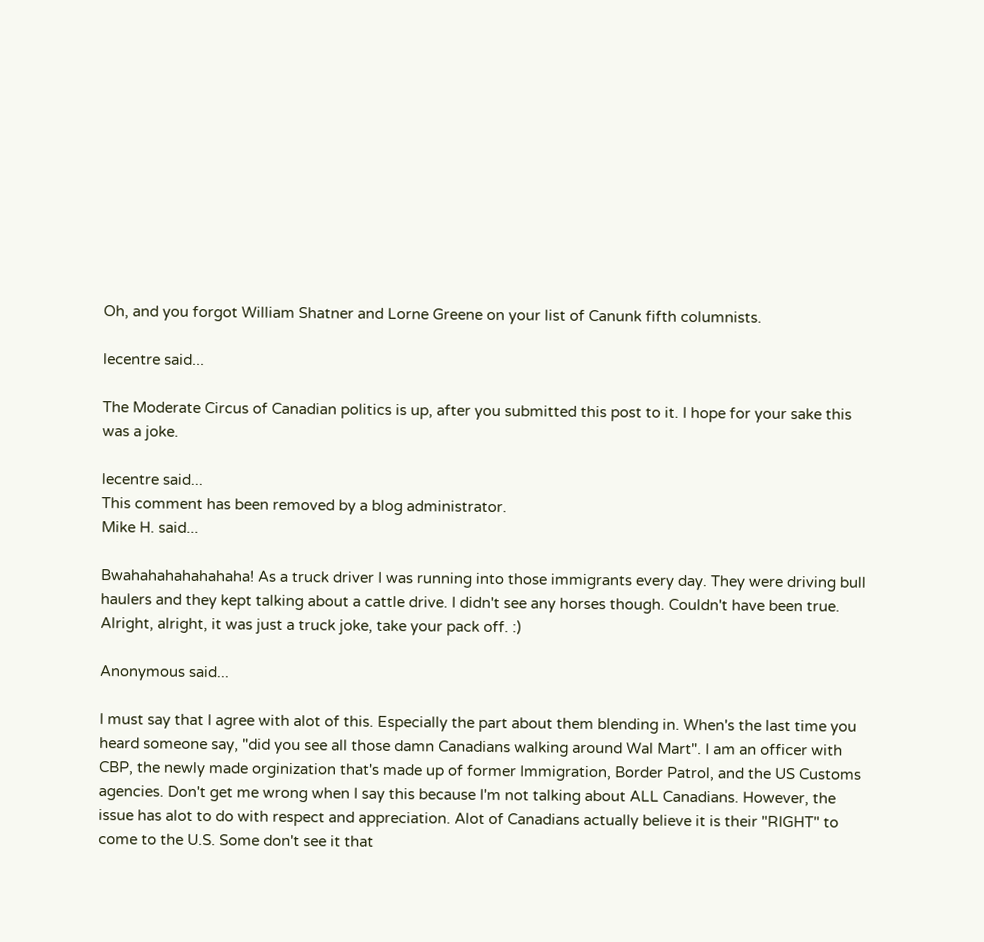Oh, and you forgot William Shatner and Lorne Greene on your list of Canunk fifth columnists.

lecentre said...

The Moderate Circus of Canadian politics is up, after you submitted this post to it. I hope for your sake this was a joke.

lecentre said...
This comment has been removed by a blog administrator.
Mike H. said...

Bwahahahahahahaha! As a truck driver I was running into those immigrants every day. They were driving bull haulers and they kept talking about a cattle drive. I didn't see any horses though. Couldn't have been true. Alright, alright, it was just a truck joke, take your pack off. :)

Anonymous said...

I must say that I agree with alot of this. Especially the part about them blending in. When's the last time you heard someone say, "did you see all those damn Canadians walking around Wal Mart". I am an officer with CBP, the newly made orginization that's made up of former Immigration, Border Patrol, and the US Customs agencies. Don't get me wrong when I say this because I'm not talking about ALL Canadians. However, the issue has alot to do with respect and appreciation. Alot of Canadians actually believe it is their "RIGHT" to come to the U.S. Some don't see it that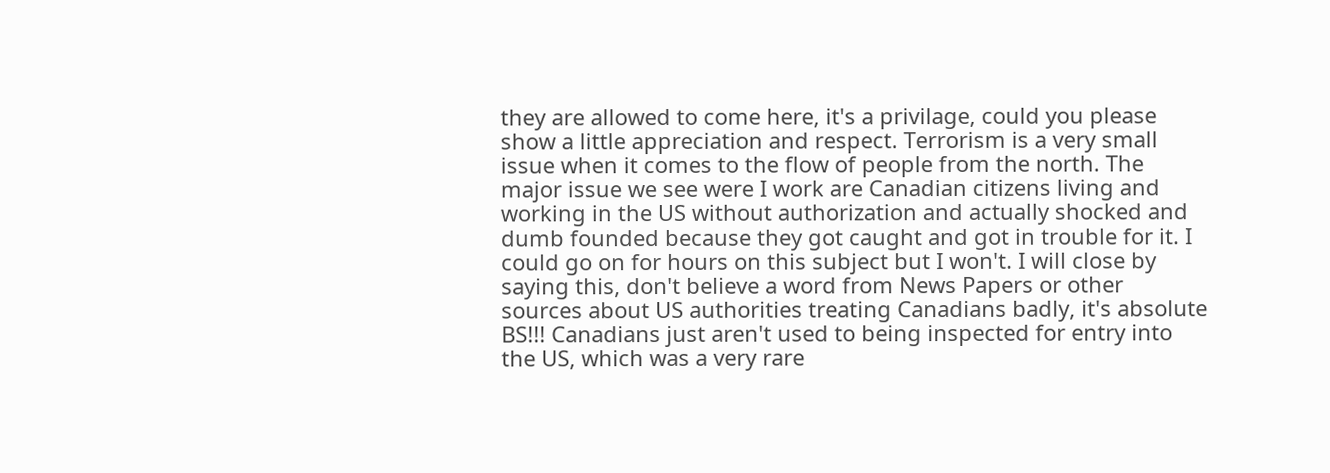they are allowed to come here, it's a privilage, could you please show a little appreciation and respect. Terrorism is a very small issue when it comes to the flow of people from the north. The major issue we see were I work are Canadian citizens living and working in the US without authorization and actually shocked and dumb founded because they got caught and got in trouble for it. I could go on for hours on this subject but I won't. I will close by saying this, don't believe a word from News Papers or other sources about US authorities treating Canadians badly, it's absolute BS!!! Canadians just aren't used to being inspected for entry into the US, which was a very rare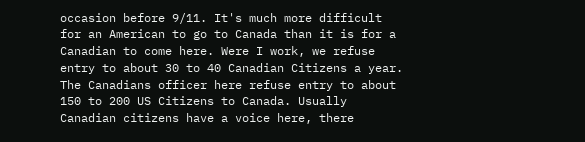occasion before 9/11. It's much more difficult for an American to go to Canada than it is for a Canadian to come here. Were I work, we refuse entry to about 30 to 40 Canadian Citizens a year. The Canadians officer here refuse entry to about 150 to 200 US Citizens to Canada. Usually Canadian citizens have a voice here, there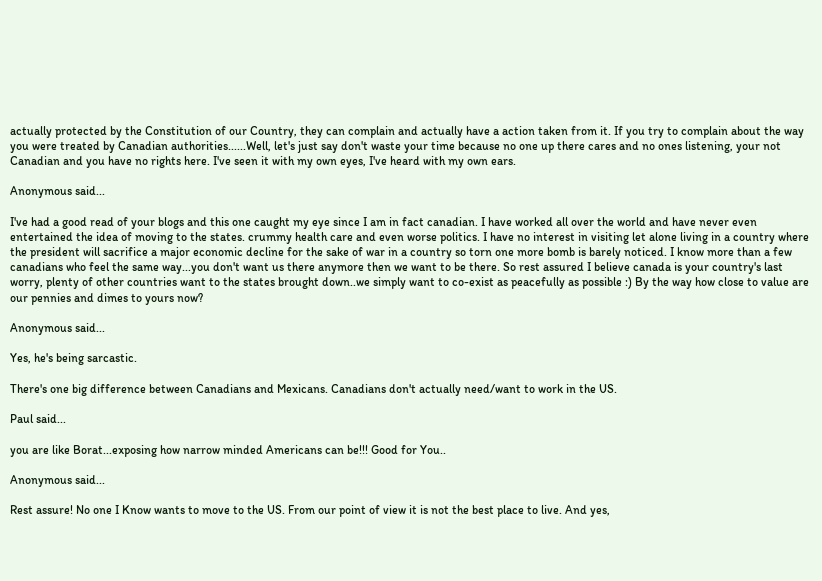actually protected by the Constitution of our Country, they can complain and actually have a action taken from it. If you try to complain about the way you were treated by Canadian authorities......Well, let's just say don't waste your time because no one up there cares and no ones listening, your not Canadian and you have no rights here. I've seen it with my own eyes, I've heard with my own ears.

Anonymous said...

I've had a good read of your blogs and this one caught my eye since I am in fact canadian. I have worked all over the world and have never even entertained the idea of moving to the states. crummy health care and even worse politics. I have no interest in visiting let alone living in a country where the president will sacrifice a major economic decline for the sake of war in a country so torn one more bomb is barely noticed. I know more than a few canadians who feel the same way...you don't want us there anymore then we want to be there. So rest assured I believe canada is your country's last worry, plenty of other countries want to the states brought down..we simply want to co-exist as peacefully as possible :) By the way how close to value are our pennies and dimes to yours now?

Anonymous said...

Yes, he's being sarcastic.

There's one big difference between Canadians and Mexicans. Canadians don't actually need/want to work in the US.

Paul said...

you are like Borat...exposing how narrow minded Americans can be!!! Good for You..

Anonymous said...

Rest assure! No one I Know wants to move to the US. From our point of view it is not the best place to live. And yes,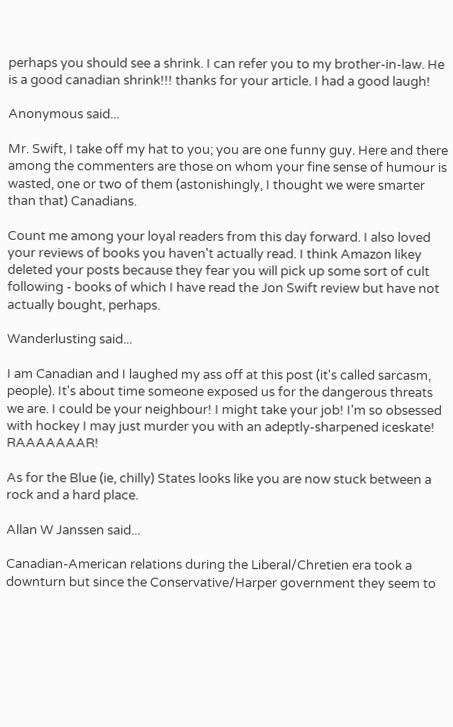perhaps you should see a shrink. I can refer you to my brother-in-law. He is a good canadian shrink!!! thanks for your article. I had a good laugh!

Anonymous said...

Mr. Swift, I take off my hat to you; you are one funny guy. Here and there among the commenters are those on whom your fine sense of humour is wasted, one or two of them (astonishingly, I thought we were smarter than that) Canadians.

Count me among your loyal readers from this day forward. I also loved your reviews of books you haven't actually read. I think Amazon likey deleted your posts because they fear you will pick up some sort of cult following - books of which I have read the Jon Swift review but have not actually bought, perhaps.

Wanderlusting said...

I am Canadian and I laughed my ass off at this post (it's called sarcasm, people). It's about time someone exposed us for the dangerous threats we are. I could be your neighbour! I might take your job! I'm so obsessed with hockey I may just murder you with an adeptly-sharpened iceskate! RAAAAAAAR!

As for the Blue (ie, chilly) States looks like you are now stuck between a rock and a hard place.

Allan W Janssen said...

Canadian-American relations during the Liberal/Chretien era took a downturn but since the Conservative/Harper government they seem to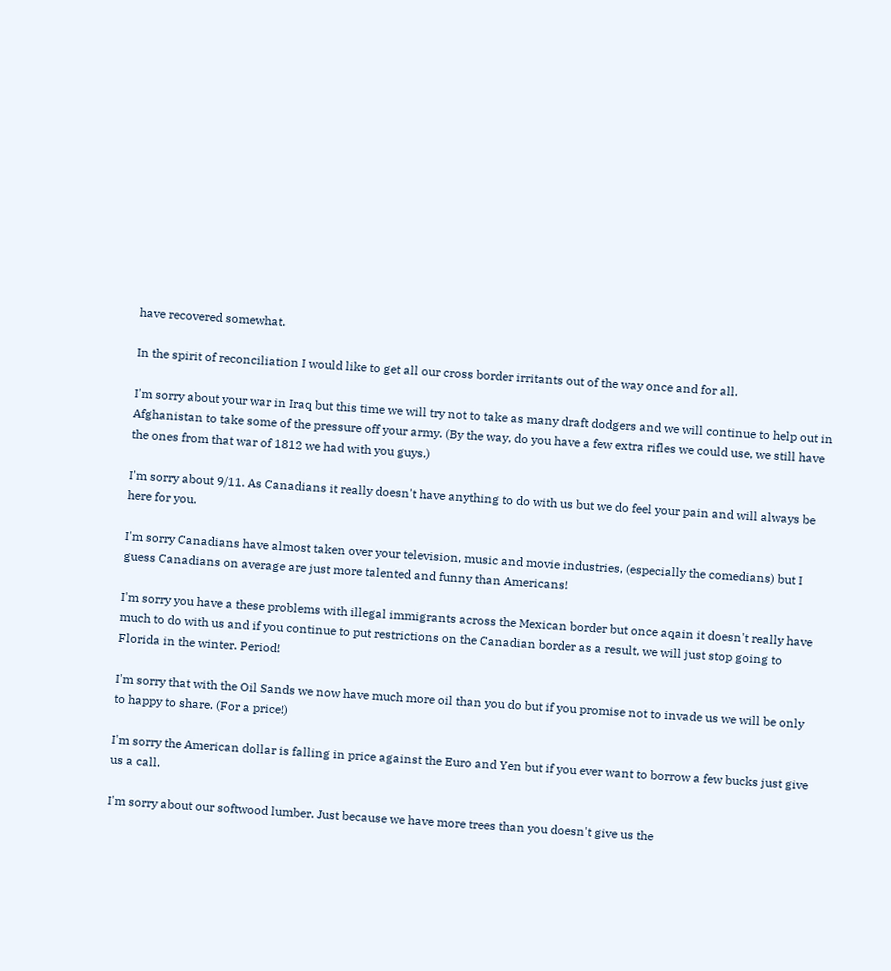have recovered somewhat.

In the spirit of reconciliation I would like to get all our cross border irritants out of the way once and for all.

I'm sorry about your war in Iraq but this time we will try not to take as many draft dodgers and we will continue to help out in Afghanistan to take some of the pressure off your army. (By the way, do you have a few extra rifles we could use, we still have the ones from that war of 1812 we had with you guys.)

I'm sorry about 9/11. As Canadians it really doesn't have anything to do with us but we do feel your pain and will always be here for you.

I'm sorry Canadians have almost taken over your television, music and movie industries, (especially the comedians) but I guess Canadians on average are just more talented and funny than Americans!

I'm sorry you have a these problems with illegal immigrants across the Mexican border but once aqain it doesn't really have much to do with us and if you continue to put restrictions on the Canadian border as a result, we will just stop going to Florida in the winter. Period!

I'm sorry that with the Oil Sands we now have much more oil than you do but if you promise not to invade us we will be only to happy to share. (For a price!)

I'm sorry the American dollar is falling in price against the Euro and Yen but if you ever want to borrow a few bucks just give us a call.

I'm sorry about our softwood lumber. Just because we have more trees than you doesn't give us the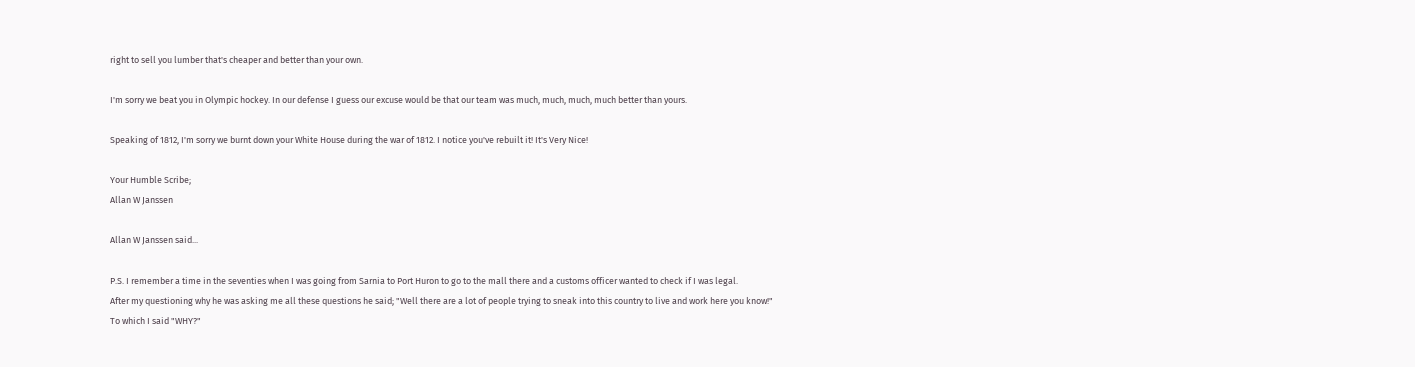right to sell you lumber that's cheaper and better than your own.

I'm sorry we beat you in Olympic hockey. In our defense I guess our excuse would be that our team was much, much, much, much better than yours.

Speaking of 1812, I'm sorry we burnt down your White House during the war of 1812. I notice you've rebuilt it! It's Very Nice!

Your Humble Scribe;
Allan W Janssen

Allan W Janssen said...

P.S. I remember a time in the seventies when I was going from Sarnia to Port Huron to go to the mall there and a customs officer wanted to check if I was legal.
After my questioning why he was asking me all these questions he said; "Well there are a lot of people trying to sneak into this country to live and work here you know!"
To which I said "WHY?"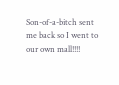Son-of-a-bitch sent me back so I went to our own mall!!!!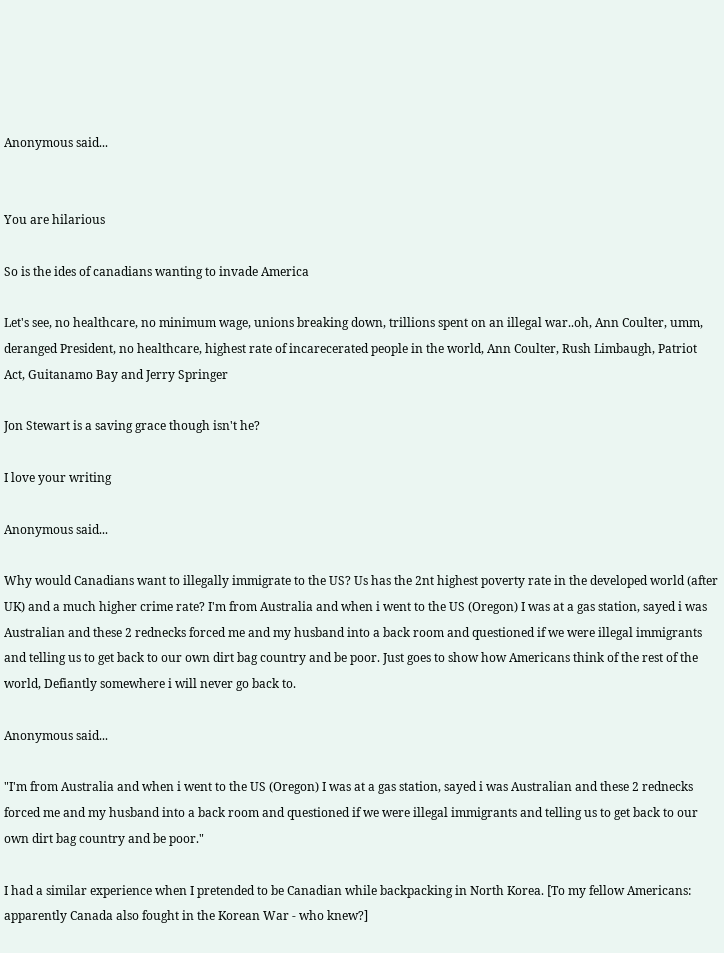Anonymous said...


You are hilarious

So is the ides of canadians wanting to invade America

Let's see, no healthcare, no minimum wage, unions breaking down, trillions spent on an illegal war..oh, Ann Coulter, umm, deranged President, no healthcare, highest rate of incarecerated people in the world, Ann Coulter, Rush Limbaugh, Patriot Act, Guitanamo Bay and Jerry Springer

Jon Stewart is a saving grace though isn't he?

I love your writing

Anonymous said...

Why would Canadians want to illegally immigrate to the US? Us has the 2nt highest poverty rate in the developed world (after UK) and a much higher crime rate? I'm from Australia and when i went to the US (Oregon) I was at a gas station, sayed i was Australian and these 2 rednecks forced me and my husband into a back room and questioned if we were illegal immigrants and telling us to get back to our own dirt bag country and be poor. Just goes to show how Americans think of the rest of the world, Defiantly somewhere i will never go back to.

Anonymous said...

"I'm from Australia and when i went to the US (Oregon) I was at a gas station, sayed i was Australian and these 2 rednecks forced me and my husband into a back room and questioned if we were illegal immigrants and telling us to get back to our own dirt bag country and be poor."

I had a similar experience when I pretended to be Canadian while backpacking in North Korea. [To my fellow Americans: apparently Canada also fought in the Korean War - who knew?]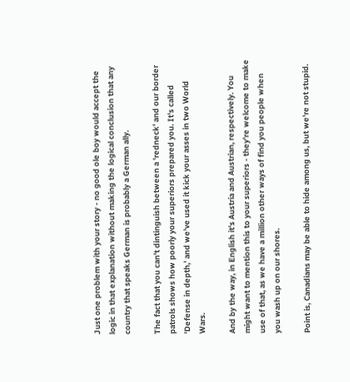Just one problem with your story - no good ole boy would accept the logic in that explanation without making the logical conclusion that any country that speaks German is probably a German ally.

The fact that you can't dintinguish between a 'redneck' and our border patrols shows how poorly your superiors prepared you. It's called 'Defense in depth,' and we've used it kick your asses in two World Wars.

And by the way, in English it's Austria and Austrian, respectively. You might want to mention this to your superiors - they're welcome to make use of that, as we have a million other ways of find you people when you wash up on our shores.

Point is, Canadians may be able to hide among us, but we're not stupid.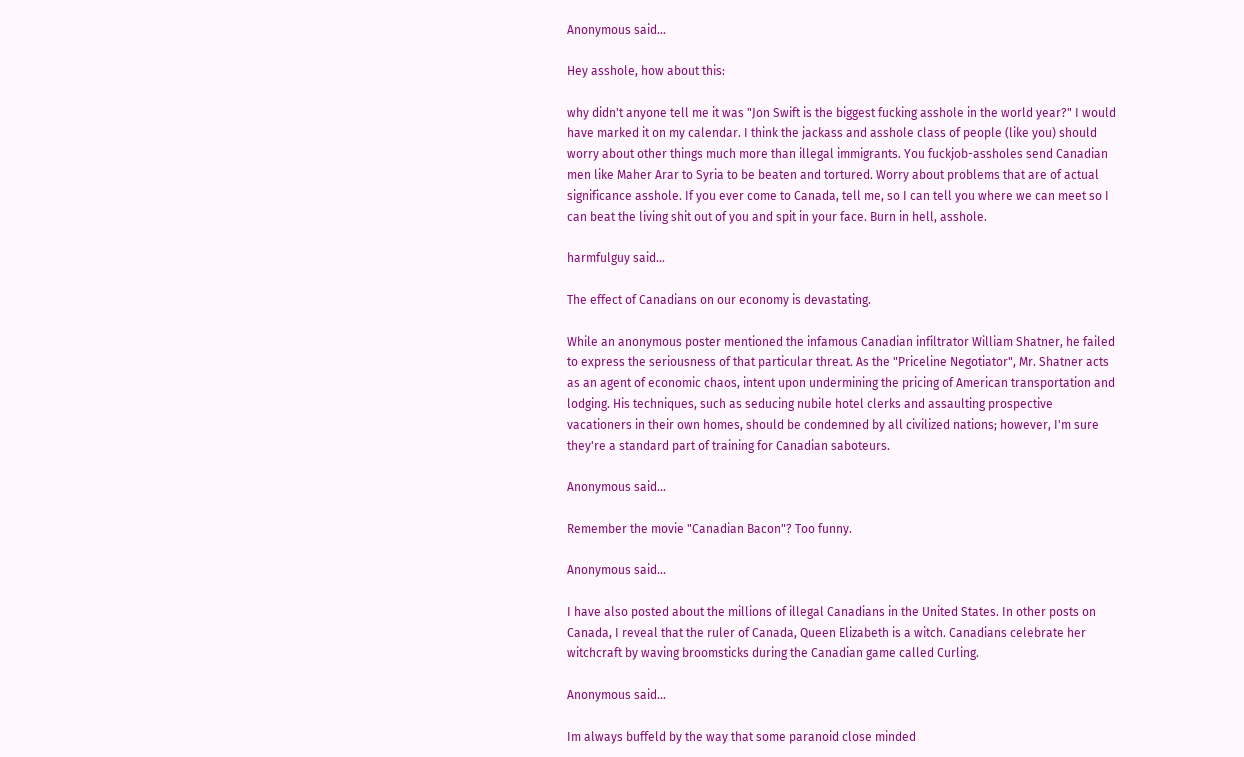Anonymous said...

Hey asshole, how about this:

why didn't anyone tell me it was "Jon Swift is the biggest fucking asshole in the world year?" I would have marked it on my calendar. I think the jackass and asshole class of people (like you) should worry about other things much more than illegal immigrants. You fuckjob-assholes send Canadian men like Maher Arar to Syria to be beaten and tortured. Worry about problems that are of actual significance asshole. If you ever come to Canada, tell me, so I can tell you where we can meet so I can beat the living shit out of you and spit in your face. Burn in hell, asshole.

harmfulguy said...

The effect of Canadians on our economy is devastating.

While an anonymous poster mentioned the infamous Canadian infiltrator William Shatner, he failed to express the seriousness of that particular threat. As the "Priceline Negotiator", Mr. Shatner acts as an agent of economic chaos, intent upon undermining the pricing of American transportation and lodging. His techniques, such as seducing nubile hotel clerks and assaulting prospective vacationers in their own homes, should be condemned by all civilized nations; however, I'm sure they're a standard part of training for Canadian saboteurs.

Anonymous said...

Remember the movie "Canadian Bacon"? Too funny.

Anonymous said...

I have also posted about the millions of illegal Canadians in the United States. In other posts on Canada, I reveal that the ruler of Canada, Queen Elizabeth is a witch. Canadians celebrate her witchcraft by waving broomsticks during the Canadian game called Curling.

Anonymous said...

Im always buffeld by the way that some paranoid close minded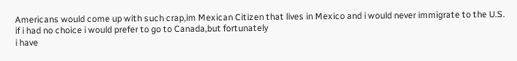Americans would come up with such crap,im Mexican Citizen that lives in Mexico and i would never immigrate to the U.S. if i had no choice i would prefer to go to Canada,but fortunately
i have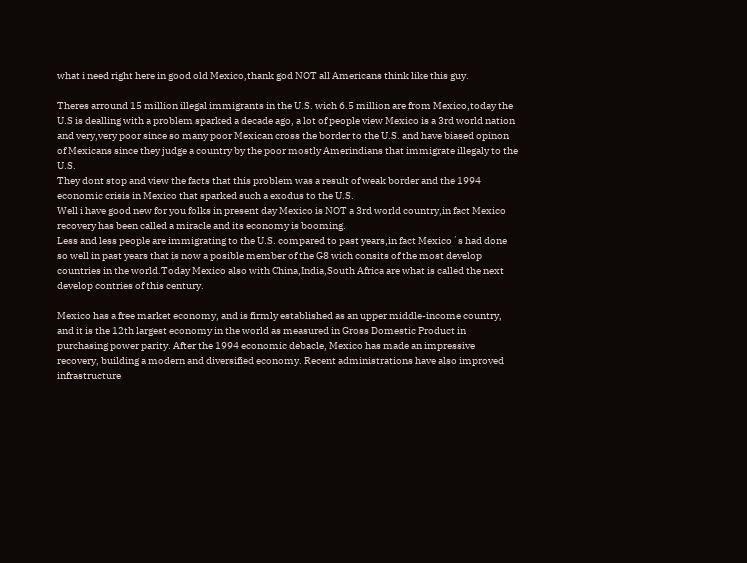what i need right here in good old Mexico,thank god NOT all Americans think like this guy.

Theres arround 15 million illegal immigrants in the U.S. wich 6.5 million are from Mexico,today the U.S is dealling with a problem sparked a decade ago, a lot of people view Mexico is a 3rd world nation and very,very poor since so many poor Mexican cross the border to the U.S. and have biased opinon of Mexicans since they judge a country by the poor mostly Amerindians that immigrate illegaly to the U.S.
They dont stop and view the facts that this problem was a result of weak border and the 1994 economic crisis in Mexico that sparked such a exodus to the U.S.
Well i have good new for you folks in present day Mexico is NOT a 3rd world country,in fact Mexico recovery has been called a miracle and its economy is booming.
Less and less people are immigrating to the U.S. compared to past years,in fact Mexico´s had done so well in past years that is now a posible member of the G8 wich consits of the most develop countries in the world.Today Mexico also with China,India,South Africa are what is called the next develop contries of this century.

Mexico has a free market economy, and is firmly established as an upper middle-income country, and it is the 12th largest economy in the world as measured in Gross Domestic Product in purchasing power parity. After the 1994 economic debacle, Mexico has made an impressive recovery, building a modern and diversified economy. Recent administrations have also improved infrastructure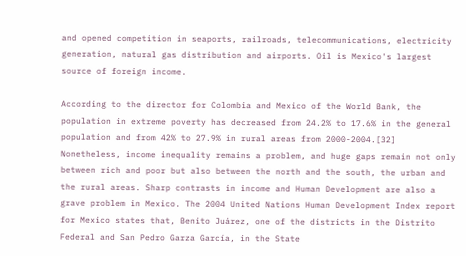and opened competition in seaports, railroads, telecommunications, electricity generation, natural gas distribution and airports. Oil is Mexico's largest source of foreign income.

According to the director for Colombia and Mexico of the World Bank, the population in extreme poverty has decreased from 24.2% to 17.6% in the general population and from 42% to 27.9% in rural areas from 2000-2004.[32] Nonetheless, income inequality remains a problem, and huge gaps remain not only between rich and poor but also between the north and the south, the urban and the rural areas. Sharp contrasts in income and Human Development are also a grave problem in Mexico. The 2004 United Nations Human Development Index report for Mexico states that, Benito Juárez, one of the districts in the Distrito Federal and San Pedro Garza García, in the State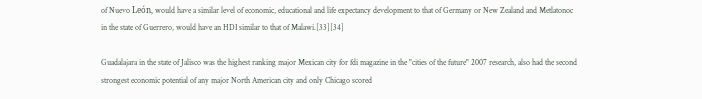of Nuevo León, would have a similar level of economic, educational and life expectancy development to that of Germany or New Zealand and Metlatonoc in the state of Guerrero, would have an HDI similar to that of Malawi.[33][34]

Guadalajara in the state of Jalisco was the highest ranking major Mexican city for fdi magazine in the "cities of the future" 2007 research, also had the second strongest economic potential of any major North American city and only Chicago scored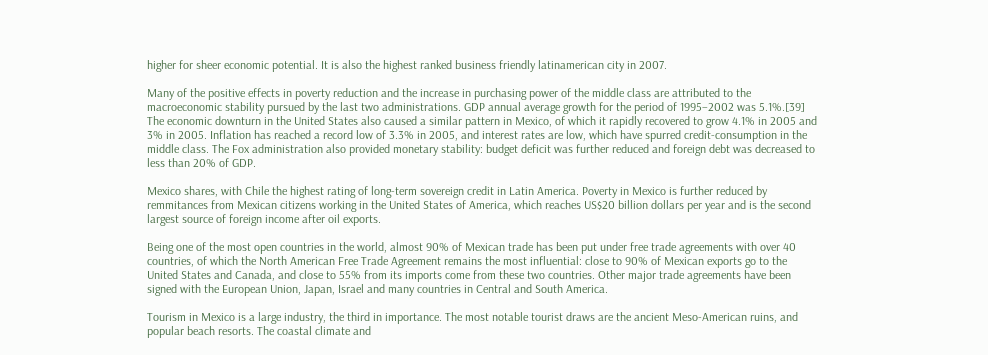higher for sheer economic potential. It is also the highest ranked business friendly latinamerican city in 2007.

Many of the positive effects in poverty reduction and the increase in purchasing power of the middle class are attributed to the macroeconomic stability pursued by the last two administrations. GDP annual average growth for the period of 1995–2002 was 5.1%.[39] The economic downturn in the United States also caused a similar pattern in Mexico, of which it rapidly recovered to grow 4.1% in 2005 and 3% in 2005. Inflation has reached a record low of 3.3% in 2005, and interest rates are low, which have spurred credit-consumption in the middle class. The Fox administration also provided monetary stability: budget deficit was further reduced and foreign debt was decreased to less than 20% of GDP.

Mexico shares, with Chile the highest rating of long-term sovereign credit in Latin America. Poverty in Mexico is further reduced by remmitances from Mexican citizens working in the United States of America, which reaches US$20 billion dollars per year and is the second largest source of foreign income after oil exports.

Being one of the most open countries in the world, almost 90% of Mexican trade has been put under free trade agreements with over 40 countries, of which the North American Free Trade Agreement remains the most influential: close to 90% of Mexican exports go to the United States and Canada, and close to 55% from its imports come from these two countries. Other major trade agreements have been signed with the European Union, Japan, Israel and many countries in Central and South America.

Tourism in Mexico is a large industry, the third in importance. The most notable tourist draws are the ancient Meso-American ruins, and popular beach resorts. The coastal climate and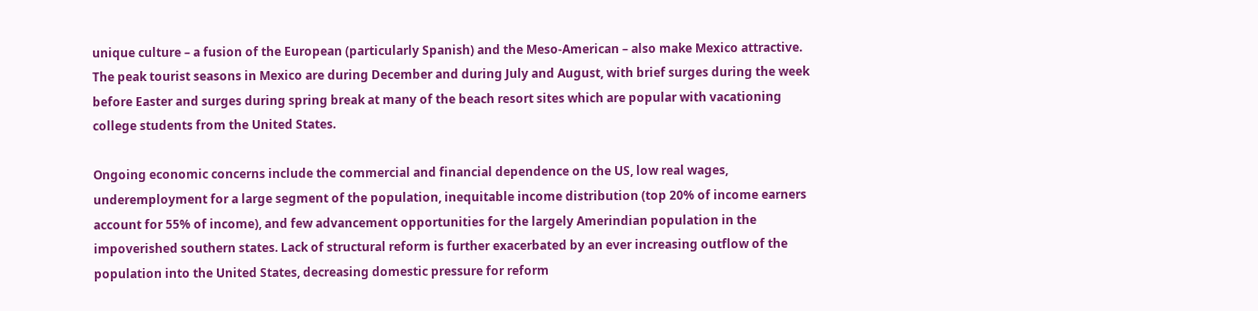unique culture – a fusion of the European (particularly Spanish) and the Meso-American – also make Mexico attractive. The peak tourist seasons in Mexico are during December and during July and August, with brief surges during the week before Easter and surges during spring break at many of the beach resort sites which are popular with vacationing college students from the United States.

Ongoing economic concerns include the commercial and financial dependence on the US, low real wages, underemployment for a large segment of the population, inequitable income distribution (top 20% of income earners account for 55% of income), and few advancement opportunities for the largely Amerindian population in the impoverished southern states. Lack of structural reform is further exacerbated by an ever increasing outflow of the population into the United States, decreasing domestic pressure for reform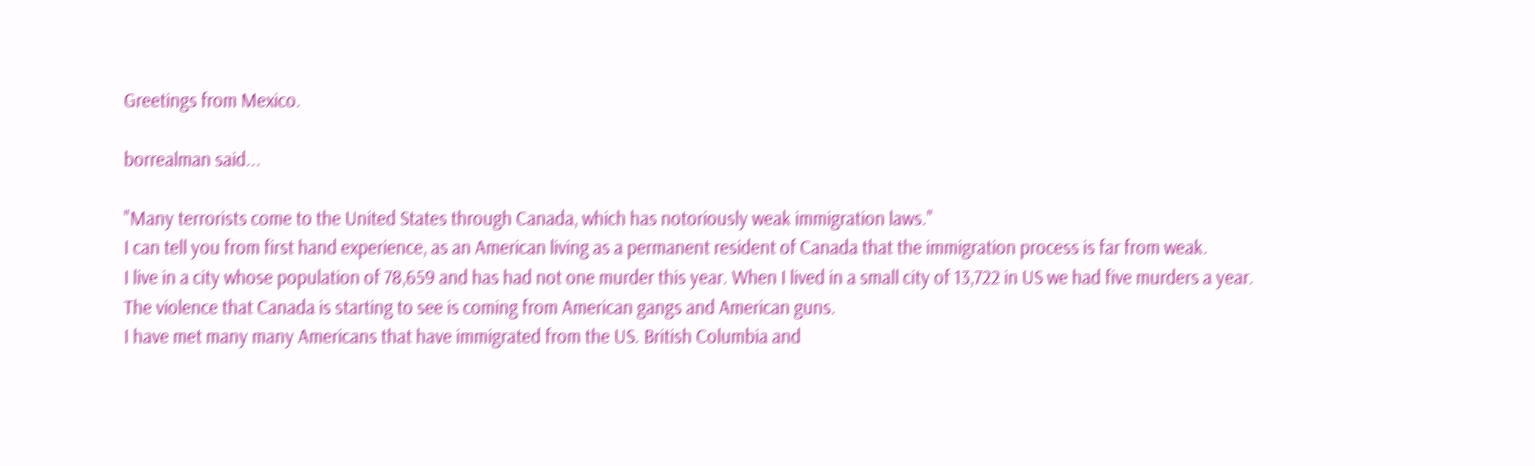Greetings from Mexico.

borrealman said...

"Many terrorists come to the United States through Canada, which has notoriously weak immigration laws."
I can tell you from first hand experience, as an American living as a permanent resident of Canada that the immigration process is far from weak.
I live in a city whose population of 78,659 and has had not one murder this year. When I lived in a small city of 13,722 in US we had five murders a year.
The violence that Canada is starting to see is coming from American gangs and American guns.
I have met many many Americans that have immigrated from the US. British Columbia and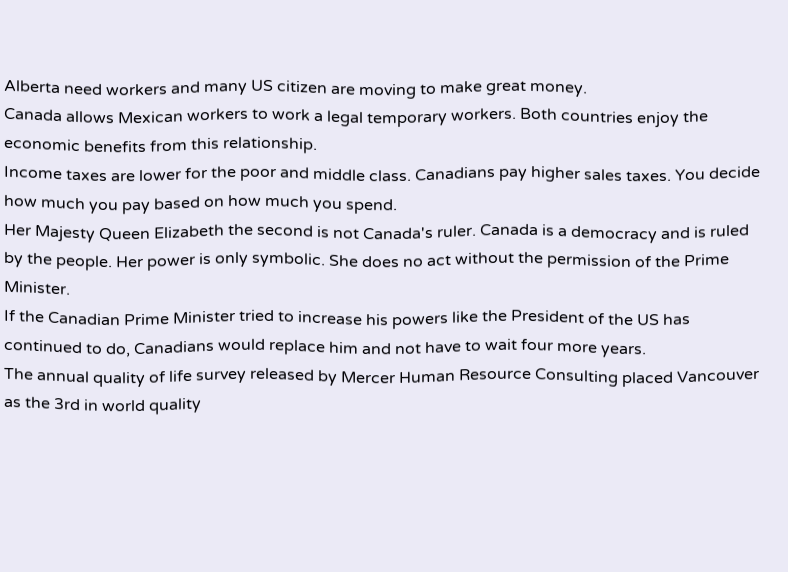Alberta need workers and many US citizen are moving to make great money.
Canada allows Mexican workers to work a legal temporary workers. Both countries enjoy the economic benefits from this relationship.
Income taxes are lower for the poor and middle class. Canadians pay higher sales taxes. You decide how much you pay based on how much you spend.
Her Majesty Queen Elizabeth the second is not Canada's ruler. Canada is a democracy and is ruled by the people. Her power is only symbolic. She does no act without the permission of the Prime Minister.
If the Canadian Prime Minister tried to increase his powers like the President of the US has continued to do, Canadians would replace him and not have to wait four more years.
The annual quality of life survey released by Mercer Human Resource Consulting placed Vancouver as the 3rd in world quality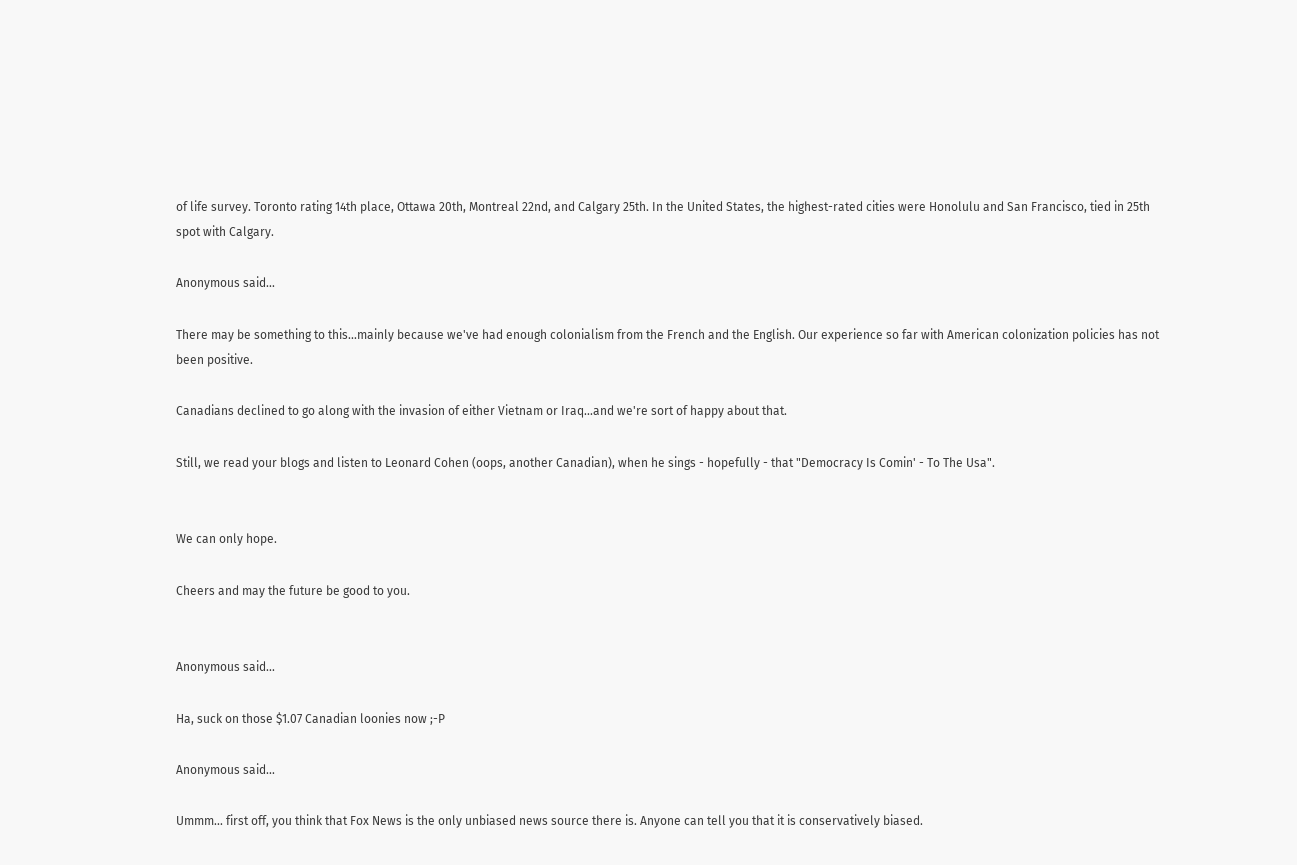of life survey. Toronto rating 14th place, Ottawa 20th, Montreal 22nd, and Calgary 25th. In the United States, the highest-rated cities were Honolulu and San Francisco, tied in 25th spot with Calgary.

Anonymous said...

There may be something to this...mainly because we've had enough colonialism from the French and the English. Our experience so far with American colonization policies has not been positive.

Canadians declined to go along with the invasion of either Vietnam or Iraq...and we're sort of happy about that.

Still, we read your blogs and listen to Leonard Cohen (oops, another Canadian), when he sings - hopefully - that "Democracy Is Comin' - To The Usa".


We can only hope.

Cheers and may the future be good to you.


Anonymous said...

Ha, suck on those $1.07 Canadian loonies now ;-P

Anonymous said...

Ummm... first off, you think that Fox News is the only unbiased news source there is. Anyone can tell you that it is conservatively biased.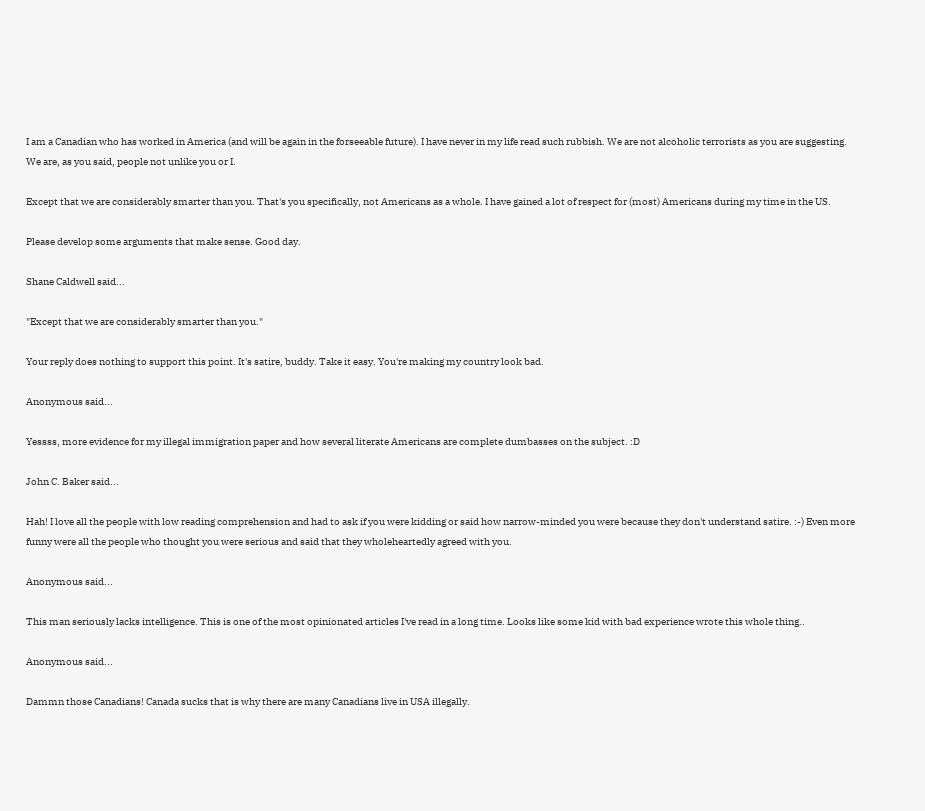I am a Canadian who has worked in America (and will be again in the forseeable future). I have never in my life read such rubbish. We are not alcoholic terrorists as you are suggesting. We are, as you said, people not unlike you or I.

Except that we are considerably smarter than you. That's you specifically, not Americans as a whole. I have gained a lot of respect for (most) Americans during my time in the US.

Please develop some arguments that make sense. Good day.

Shane Caldwell said...

"Except that we are considerably smarter than you."

Your reply does nothing to support this point. It's satire, buddy. Take it easy. You're making my country look bad.

Anonymous said...

Yessss, more evidence for my illegal immigration paper and how several literate Americans are complete dumbasses on the subject. :D

John C. Baker said...

Hah! I love all the people with low reading comprehension and had to ask if you were kidding or said how narrow-minded you were because they don't understand satire. :-) Even more funny were all the people who thought you were serious and said that they wholeheartedly agreed with you.

Anonymous said...

This man seriously lacks intelligence. This is one of the most opinionated articles I've read in a long time. Looks like some kid with bad experience wrote this whole thing..

Anonymous said...

Dammn those Canadians! Canada sucks that is why there are many Canadians live in USA illegally.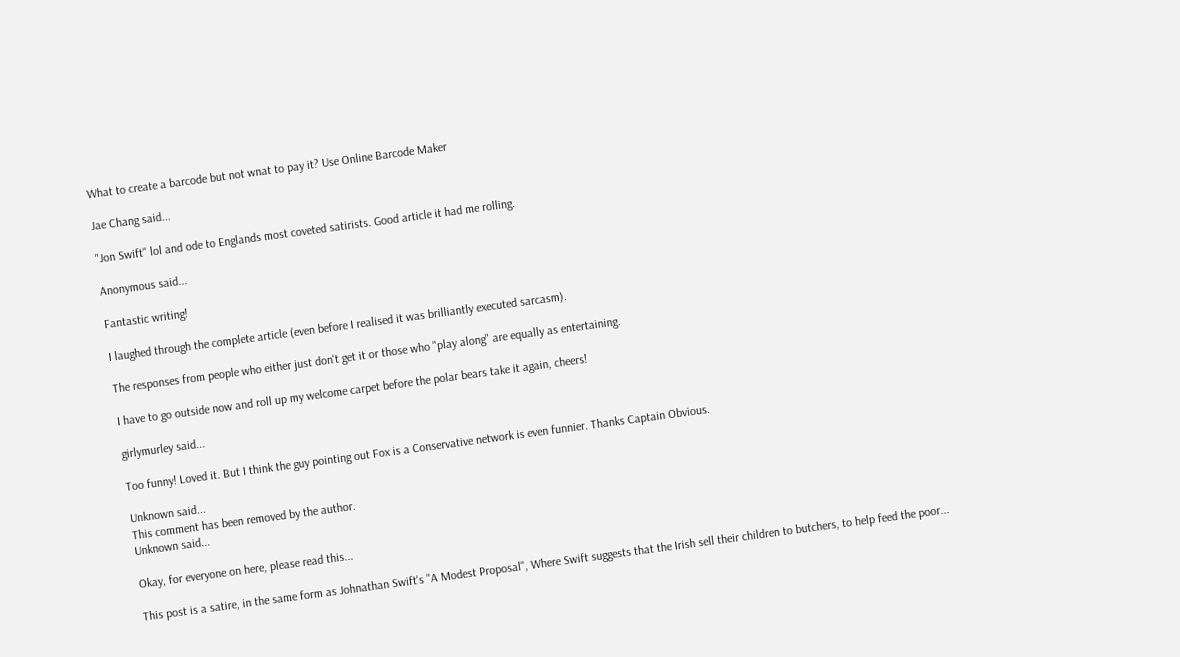What to create a barcode but not wnat to pay it? Use Online Barcode Maker

Jae Chang said...

"Jon Swift" lol and ode to Englands most coveted satirists. Good article it had me rolling.

Anonymous said...

Fantastic writing!

I laughed through the complete article (even before I realised it was brilliantly executed sarcasm).

The responses from people who either just don't get it or those who "play along" are equally as entertaining.

I have to go outside now and roll up my welcome carpet before the polar bears take it again, cheers!

girlymurley said...

Too funny! Loved it. But I think the guy pointing out Fox is a Conservative network is even funnier. Thanks Captain Obvious.

Unknown said...
This comment has been removed by the author.
Unknown said...

Okay, for everyone on here, please read this...

This post is a satire, in the same form as Johnathan Swift's "A Modest Proposal", Where Swift suggests that the Irish sell their children to butchers, to help feed the poor...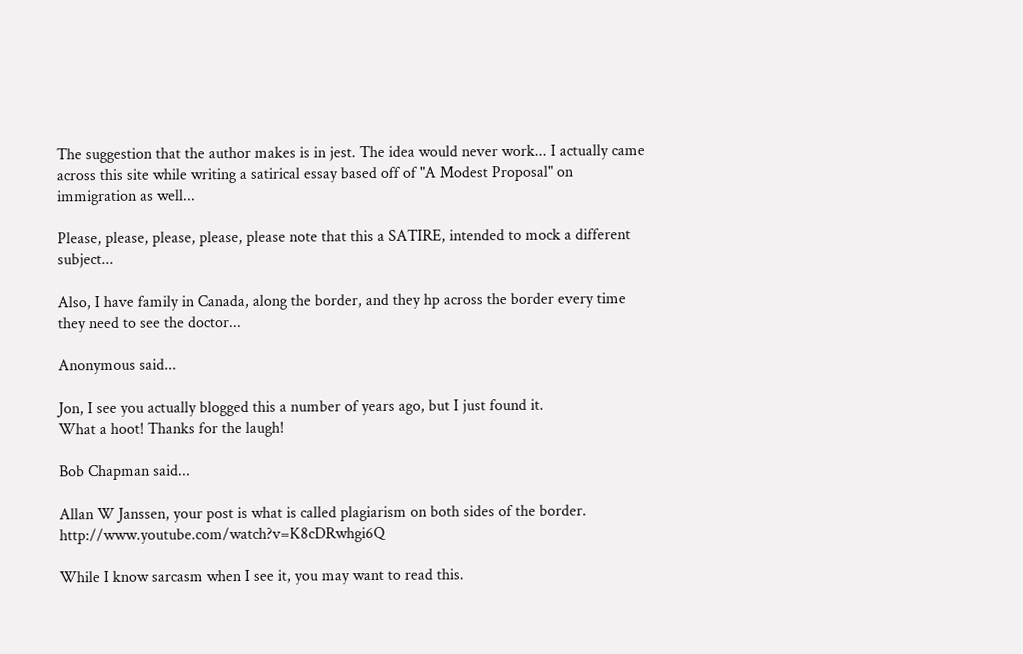The suggestion that the author makes is in jest. The idea would never work... I actually came across this site while writing a satirical essay based off of "A Modest Proposal" on immigration as well...

Please, please, please, please, please note that this a SATIRE, intended to mock a different subject...

Also, I have family in Canada, along the border, and they hp across the border every time they need to see the doctor...

Anonymous said...

Jon, I see you actually blogged this a number of years ago, but I just found it.
What a hoot! Thanks for the laugh!

Bob Chapman said...

Allan W Janssen, your post is what is called plagiarism on both sides of the border. http://www.youtube.com/watch?v=K8cDRwhgi6Q

While I know sarcasm when I see it, you may want to read this.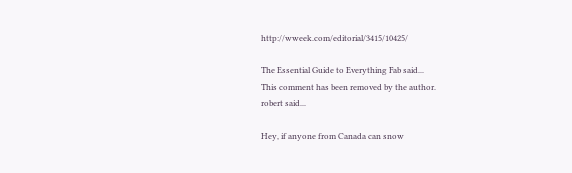http://wweek.com/editorial/3415/10425/

The Essential Guide to Everything Fab said...
This comment has been removed by the author.
robert said...

Hey, if anyone from Canada can snow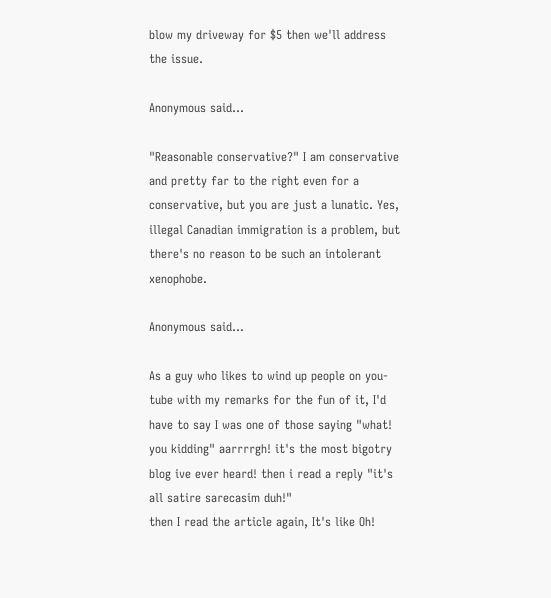blow my driveway for $5 then we'll address the issue.

Anonymous said...

"Reasonable conservative?" I am conservative and pretty far to the right even for a conservative, but you are just a lunatic. Yes, illegal Canadian immigration is a problem, but there's no reason to be such an intolerant xenophobe.

Anonymous said...

As a guy who likes to wind up people on you-tube with my remarks for the fun of it, I'd have to say I was one of those saying "what! you kidding" aarrrrgh! it's the most bigotry blog ive ever heard! then i read a reply "it's all satire sarecasim duh!"
then I read the article again, It's like Oh!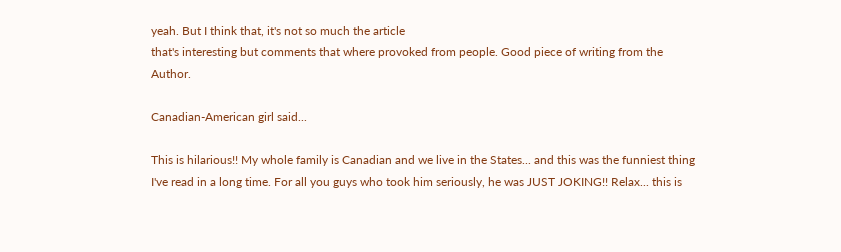yeah. But I think that, it's not so much the article
that's interesting but comments that where provoked from people. Good piece of writing from the Author.

Canadian-American girl said...

This is hilarious!! My whole family is Canadian and we live in the States... and this was the funniest thing I've read in a long time. For all you guys who took him seriously, he was JUST JOKING!! Relax... this is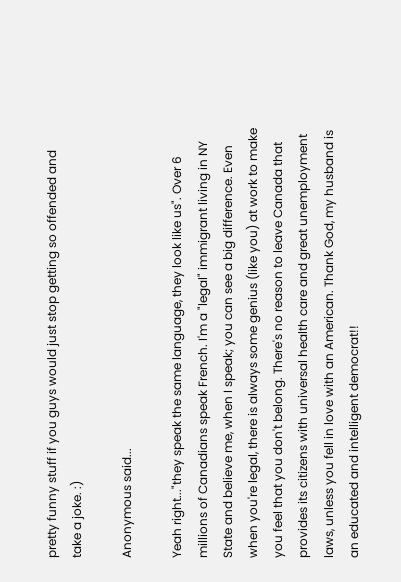pretty funny stuff if you guys would just stop getting so offended and take a joke. :)

Anonymous said...

Yeah right..."they speak the same language, they look like us". Over 6 millions of Canadians speak French. I'm a "legal" immigrant living in NY State and believe me, when I speak; you can see a big difference. Even when you're legal, there is always some genius (like you) at work to make you feel that you don't belong. There's no reason to leave Canada that provides its citizens with universal health care and great unemployment laws, unless you fell in love with an American. Thank God, my husband is an educated and intelligent democrat!!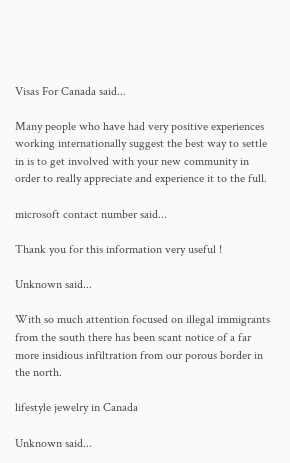Visas For Canada said...

Many people who have had very positive experiences working internationally suggest the best way to settle in is to get involved with your new community in order to really appreciate and experience it to the full.

microsoft contact number said...

Thank you for this information very useful !

Unknown said...

With so much attention focused on illegal immigrants from the south there has been scant notice of a far more insidious infiltration from our porous border in the north.

lifestyle jewelry in Canada

Unknown said...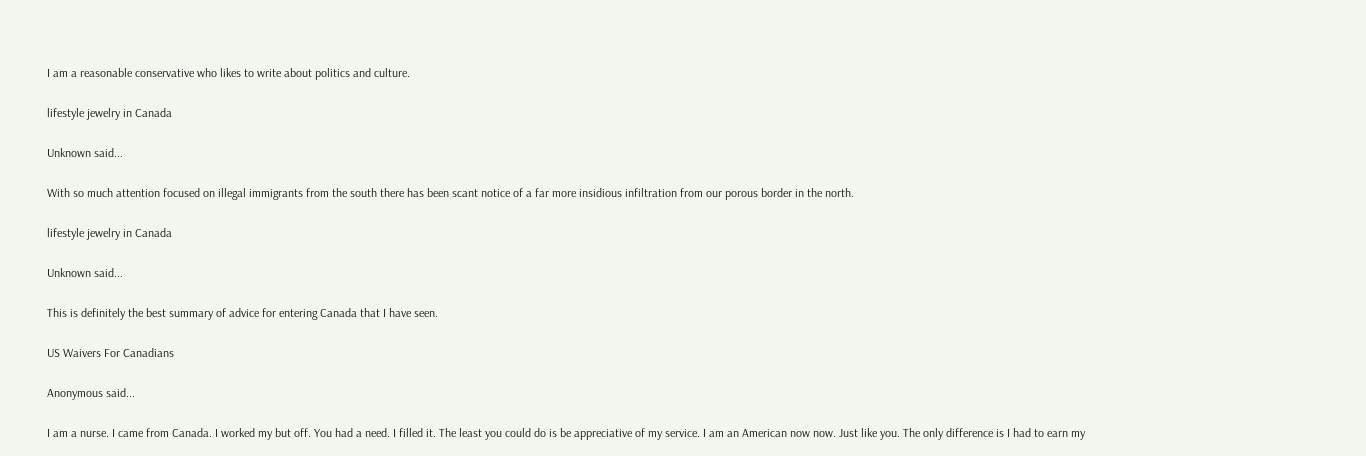I am a reasonable conservative who likes to write about politics and culture.

lifestyle jewelry in Canada

Unknown said...

With so much attention focused on illegal immigrants from the south there has been scant notice of a far more insidious infiltration from our porous border in the north.

lifestyle jewelry in Canada

Unknown said...

This is definitely the best summary of advice for entering Canada that I have seen.

US Waivers For Canadians

Anonymous said...

I am a nurse. I came from Canada. I worked my but off. You had a need. I filled it. The least you could do is be appreciative of my service. I am an American now now. Just like you. The only difference is I had to earn my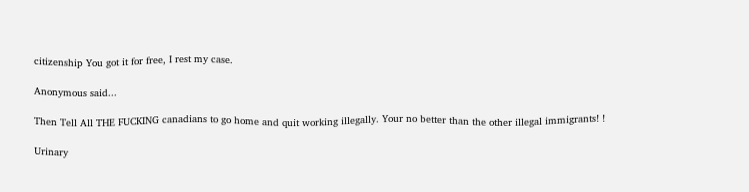citizenship You got it for free, I rest my case.

Anonymous said...

Then Tell All THE FUCKING canadians to go home and quit working illegally. Your no better than the other illegal immigrants! !

Urinary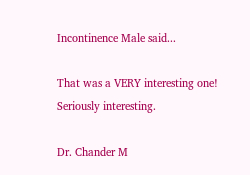Incontinence Male said...

That was a VERY interesting one! Seriously interesting.

Dr. Chander M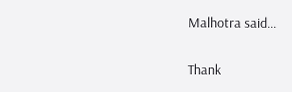Malhotra said...

Thank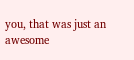you, that was just an awesome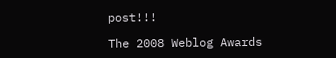post!!!

The 2008 Weblog Awards